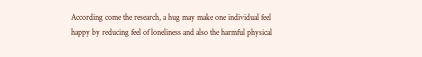According come the research, a hug may make one individual feel happy by reducing feel of loneliness and also the harmful physical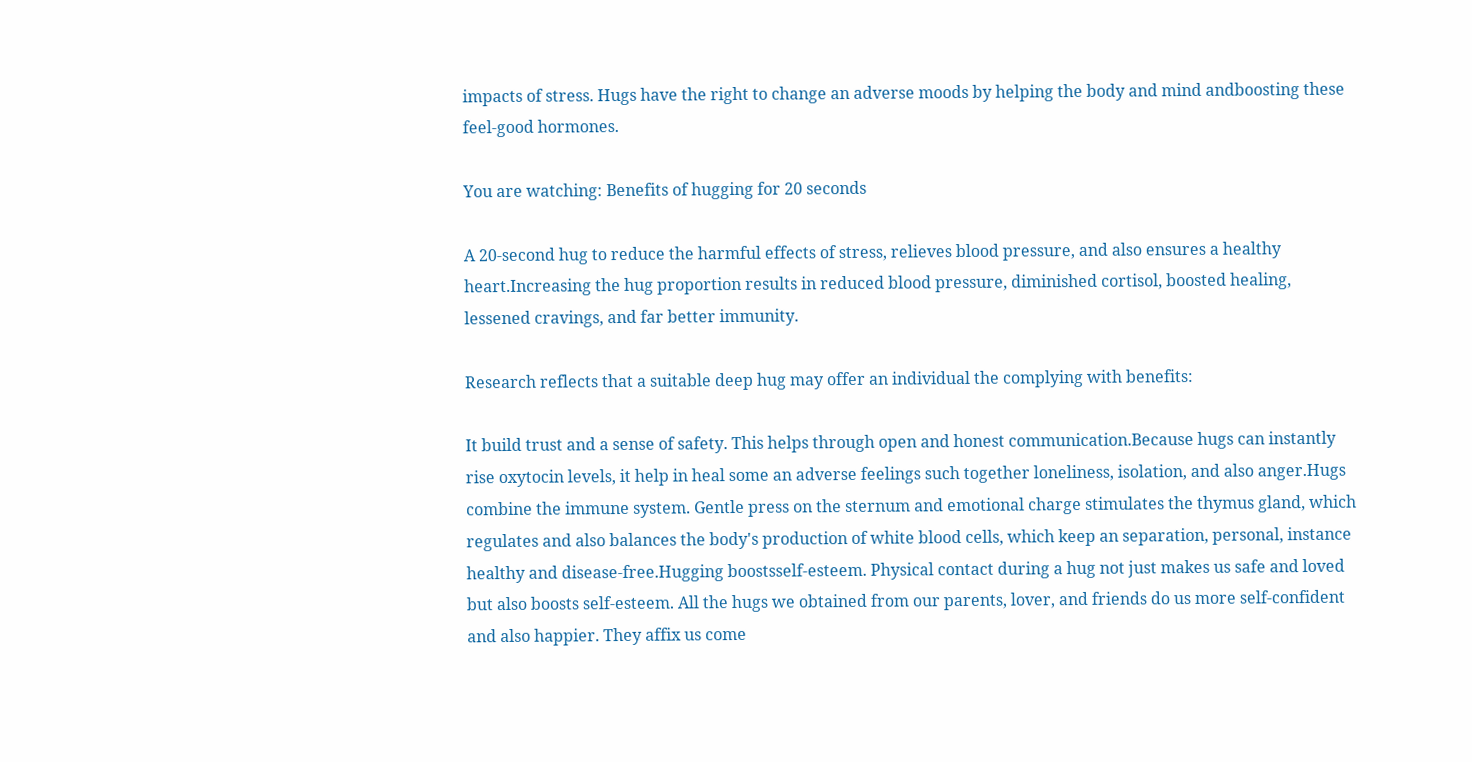impacts of stress. Hugs have the right to change an adverse moods by helping the body and mind andboosting these feel-good hormones.

You are watching: Benefits of hugging for 20 seconds

A 20-second hug to reduce the harmful effects of stress, relieves blood pressure, and also ensures a healthy heart.Increasing the hug proportion results in reduced blood pressure, diminished cortisol, boosted healing, lessened cravings, and far better immunity.

Research reflects that a suitable deep hug may offer an individual the complying with benefits:

It build trust and a sense of safety. This helps through open and honest communication.Because hugs can instantly rise oxytocin levels, it help in heal some an adverse feelings such together loneliness, isolation, and also anger.Hugs combine the immune system. Gentle press on the sternum and emotional charge stimulates the thymus gland, which regulates and also balances the body's production of white blood cells, which keep an separation, personal, instance healthy and disease-free.Hugging boostsself-esteem. Physical contact during a hug not just makes us safe and loved but also boosts self-esteem. All the hugs we obtained from our parents, lover, and friends do us more self-confident and also happier. They affix us come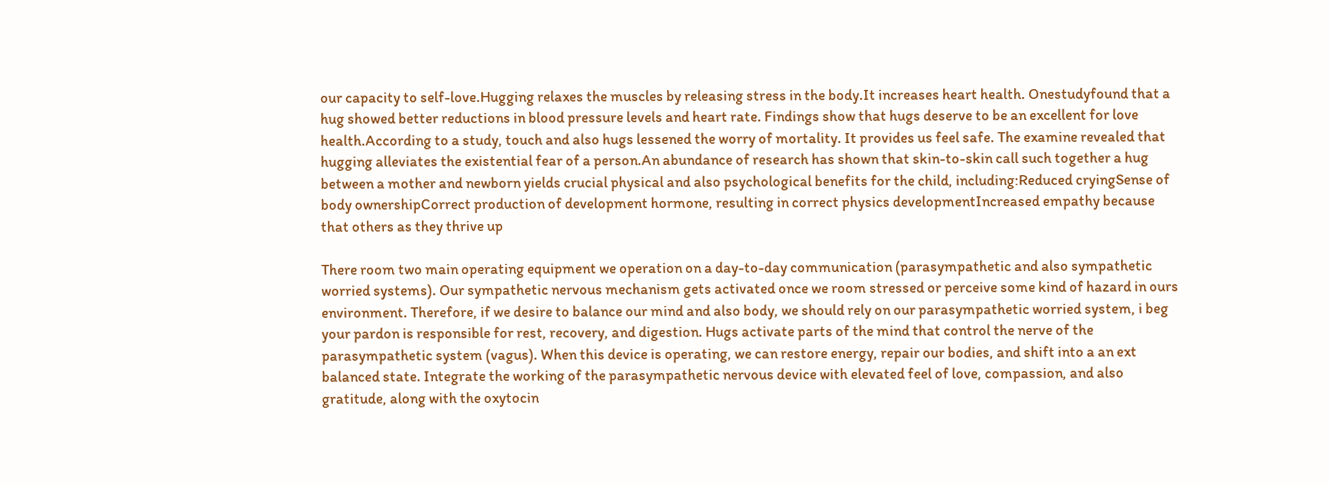our capacity to self-love.Hugging relaxes the muscles by releasing stress in the body.It increases heart health. Onestudyfound that a hug showed better reductions in blood pressure levels and heart rate. Findings show that hugs deserve to be an excellent for love health.According to a study, touch and also hugs lessened the worry of mortality. It provides us feel safe. The examine revealed that hugging alleviates the existential fear of a person.An abundance of research has shown that skin-to-skin call such together a hug between a mother and newborn yields crucial physical and also psychological benefits for the child, including:Reduced cryingSense of body ownershipCorrect production of development hormone, resulting in correct physics developmentIncreased empathy because that others as they thrive up

There room two main operating equipment we operation on a day-to-day communication (parasympathetic and also sympathetic worried systems). Our sympathetic nervous mechanism gets activated once we room stressed or perceive some kind of hazard in ours environment. Therefore, if we desire to balance our mind and also body, we should rely on our parasympathetic worried system, i beg your pardon is responsible for rest, recovery, and digestion. Hugs activate parts of the mind that control the nerve of the parasympathetic system (vagus). When this device is operating, we can restore energy, repair our bodies, and shift into a an ext balanced state. Integrate the working of the parasympathetic nervous device with elevated feel of love, compassion, and also gratitude, along with the oxytocin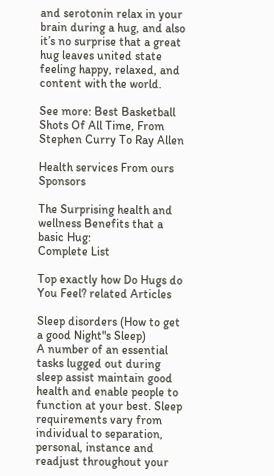and serotonin relax in your brain during a hug, and also it’s no surprise that a great hug leaves united state feeling happy, relaxed, and content with the world.

See more: Best Basketball Shots Of All Time, From Stephen Curry To Ray Allen

Health services From ours Sponsors

The Surprising health and wellness Benefits that a basic Hug:
Complete List

Top exactly how Do Hugs do You Feel? related Articles

Sleep disorders (How to get a good Night"s Sleep)
A number of an essential tasks lugged out during sleep assist maintain good health and enable people to function at your best. Sleep requirements vary from individual to separation, personal, instance and readjust throughout your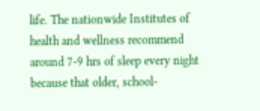life. The nationwide Institutes of health and wellness recommend around 7-9 hrs of sleep every night because that older, school-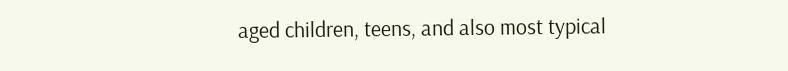aged children, teens, and also most typical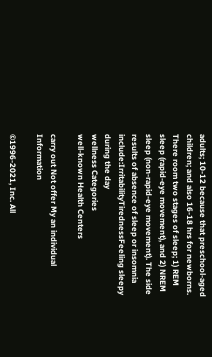adults; 10-12 because that preschool-aged children; and also 16-18 hrs for newborns. There room two stages of sleep; 1) REM sleep (rapid-eye movement), and 2) NREM sleep (non-rapid-eye movement). The side results of absence of sleep or insomnia include:IrritabilityTirednessFeeling sleepy during the day
wellness Categories
well-known Health Centers

carry out Not offer My an individual Information

©1996-2021, Inc. All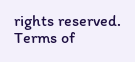rights reserved. Terms of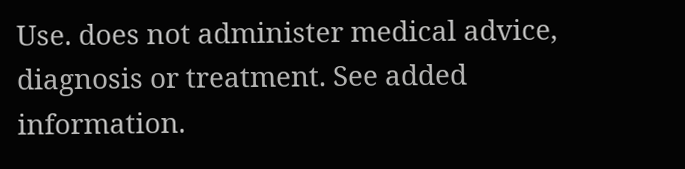Use. does not administer medical advice, diagnosis or treatment. See added information.